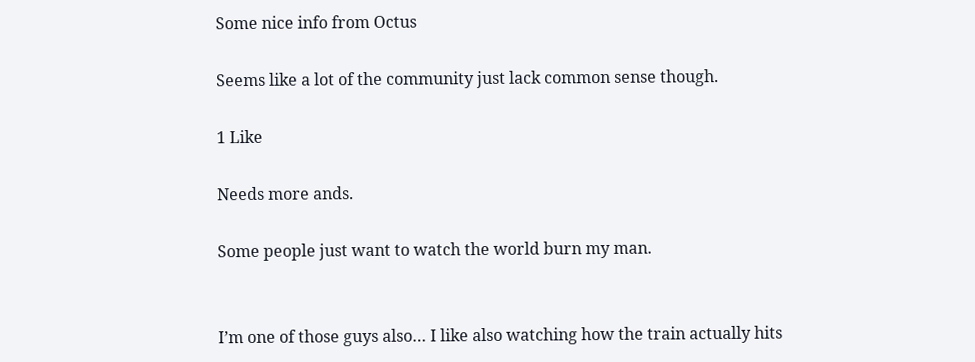Some nice info from Octus

Seems like a lot of the community just lack common sense though.

1 Like

Needs more ands.

Some people just want to watch the world burn my man.


I’m one of those guys also… I like also watching how the train actually hits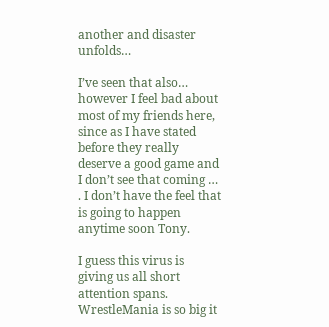another and disaster unfolds…

I’ve seen that also… however I feel bad about most of my friends here, since as I have stated before they really deserve a good game and I don’t see that coming … . I don’t have the feel that is going to happen anytime soon Tony.

I guess this virus is giving us all short attention spans. WrestleMania is so big it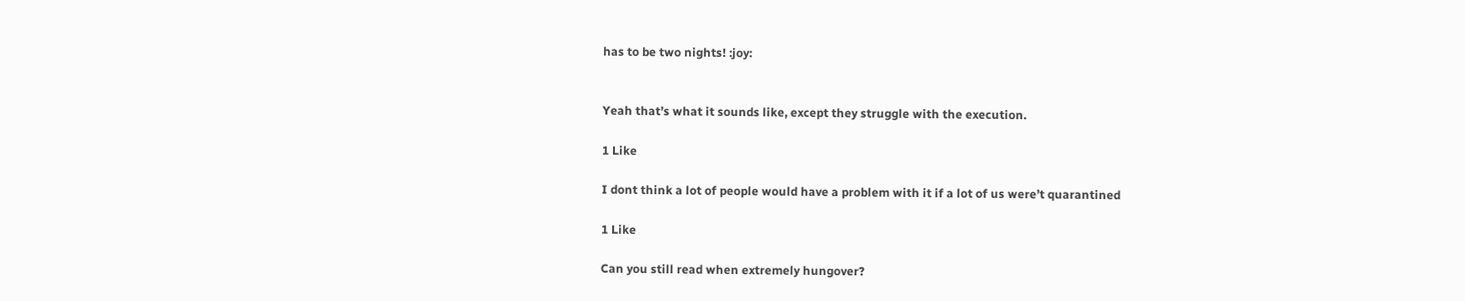has to be two nights! :joy:


Yeah that’s what it sounds like, except they struggle with the execution.

1 Like

I dont think a lot of people would have a problem with it if a lot of us were’t quarantined

1 Like

Can you still read when extremely hungover?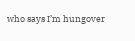who says I’m hungover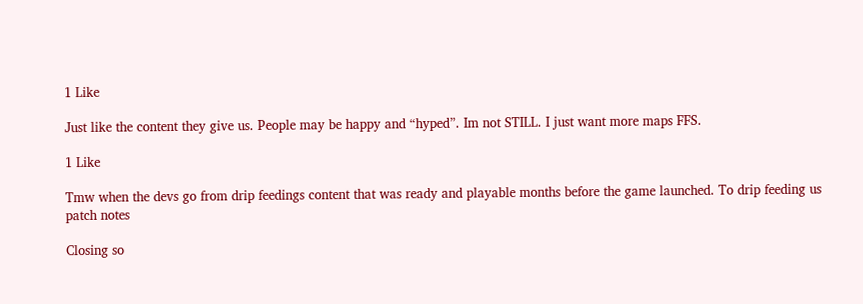1 Like

Just like the content they give us. People may be happy and “hyped”. Im not STILL. I just want more maps FFS.

1 Like

Tmw when the devs go from drip feedings content that was ready and playable months before the game launched. To drip feeding us patch notes

Closing so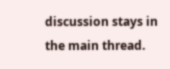discussion stays in the main thread.